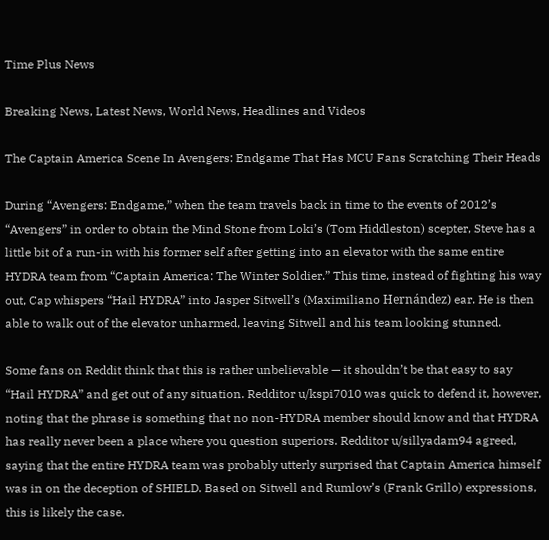Time Plus News

Breaking News, Latest News, World News, Headlines and Videos

The Captain America Scene In Avengers: Endgame That Has MCU Fans Scratching Their Heads

During “Avengers: Endgame,” when the team travels back in time to the events of 2012’s “Avengers” in order to obtain the Mind Stone from Loki’s (Tom Hiddleston) scepter, Steve has a little bit of a run-in with his former self after getting into an elevator with the same entire HYDRA team from “Captain America: The Winter Soldier.” This time, instead of fighting his way out, Cap whispers “Hail HYDRA” into Jasper Sitwell’s (Maximiliano Hernández) ear. He is then able to walk out of the elevator unharmed, leaving Sitwell and his team looking stunned.

Some fans on Reddit think that this is rather unbelievable — it shouldn’t be that easy to say “Hail HYDRA” and get out of any situation. Redditor u/kspi7010 was quick to defend it, however, noting that the phrase is something that no non-HYDRA member should know and that HYDRA has really never been a place where you question superiors. Redditor u/sillyadam94 agreed, saying that the entire HYDRA team was probably utterly surprised that Captain America himself was in on the deception of SHIELD. Based on Sitwell and Rumlow’s (Frank Grillo) expressions, this is likely the case.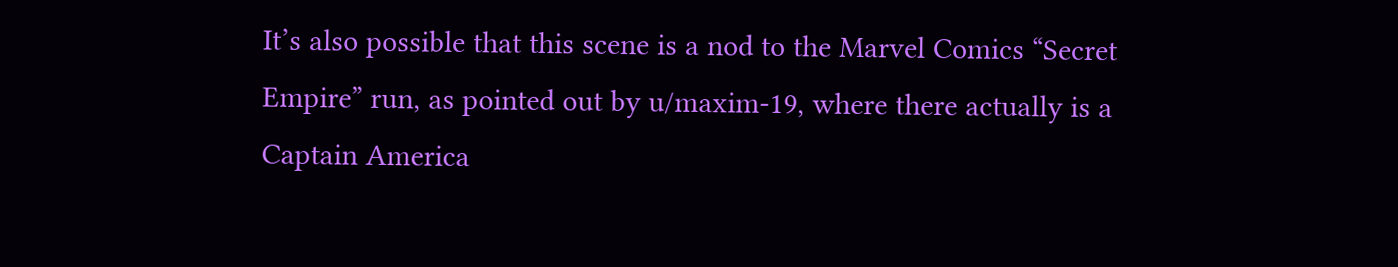It’s also possible that this scene is a nod to the Marvel Comics “Secret Empire” run, as pointed out by u/maxim-19, where there actually is a Captain America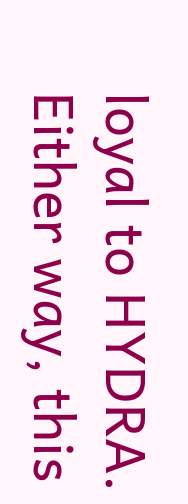loyal to HYDRA. Either way, this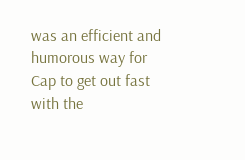was an efficient and humorous way for Cap to get out fast with the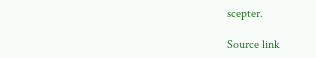scepter.

Source link